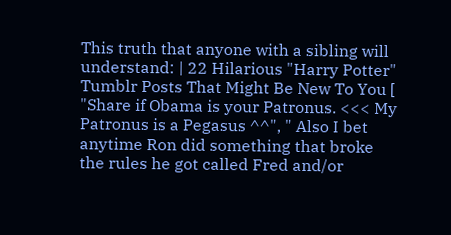This truth that anyone with a sibling will understand: | 22 Hilarious "Harry Potter" Tumblr Posts That Might Be New To You [ "Share if Obama is your Patronus. <<< My Patronus is a Pegasus ^^", " Also I bet anytime Ron did something that broke the rules he got called Fred and/or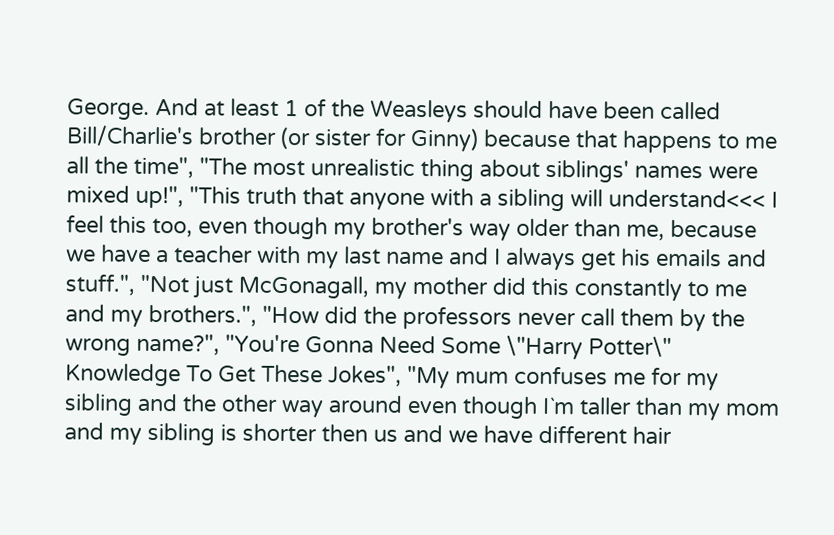George. And at least 1 of the Weasleys should have been called Bill/Charlie's brother (or sister for Ginny) because that happens to me all the time", "The most unrealistic thing about siblings' names were mixed up!", "This truth that anyone with a sibling will understand<<< I feel this too, even though my brother's way older than me, because we have a teacher with my last name and I always get his emails and stuff.", "Not just McGonagall, my mother did this constantly to me and my brothers.", "How did the professors never call them by the wrong name?", "You're Gonna Need Some \"Harry Potter\" Knowledge To Get These Jokes", "My mum confuses me for my sibling and the other way around even though I`m taller than my mom and my sibling is shorter then us and we have different hair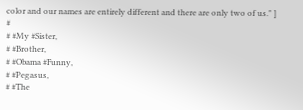color and our names are entirely different and there are only two of us." ] #
# #My #Sister,
# #Brother,
# #Obama #Funny,
# #Pegasus,
# #The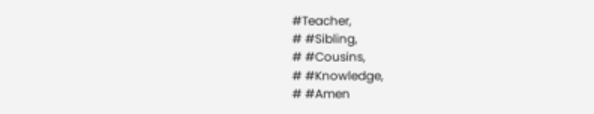#Teacher,
# #Sibling,
# #Cousins,
# #Knowledge,
# #Amen